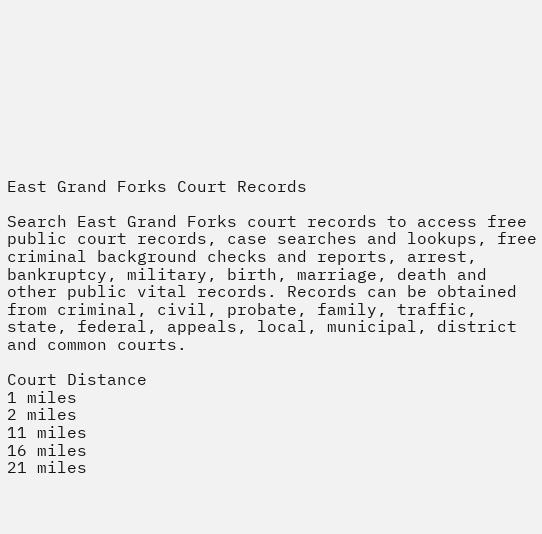East Grand Forks Court Records

Search East Grand Forks court records to access free public court records, case searches and lookups, free criminal background checks and reports, arrest, bankruptcy, military, birth, marriage, death and other public vital records. Records can be obtained from criminal, civil, probate, family, traffic, state, federal, appeals, local, municipal, district and common courts.

Court Distance
1 miles
2 miles
11 miles
16 miles
21 miles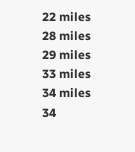22 miles
28 miles
29 miles
33 miles
34 miles
34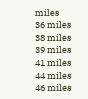miles
36 miles
38 miles
39 miles
41 miles
44 miles
46 miles